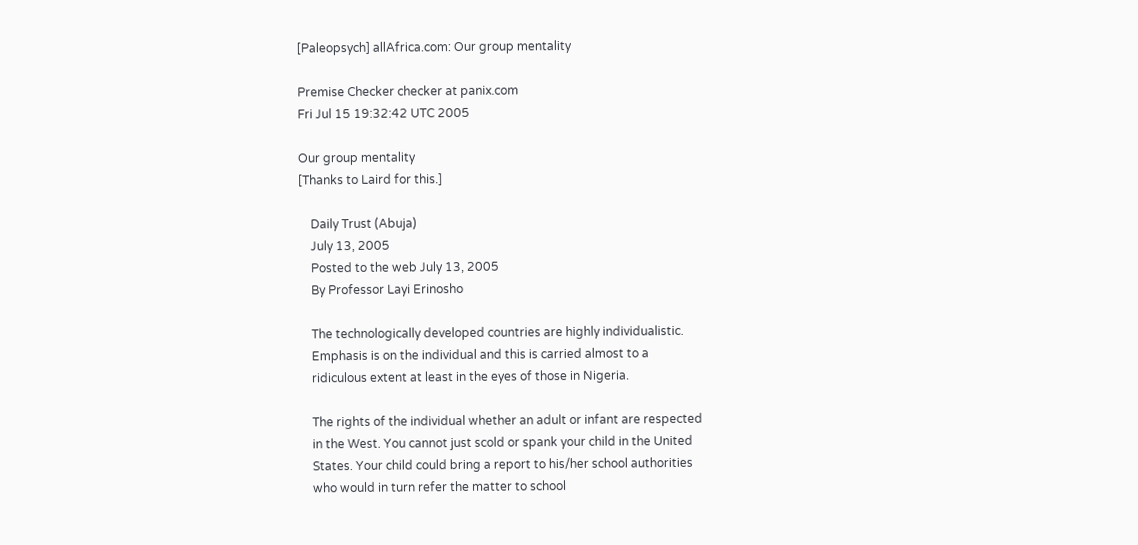[Paleopsych] allAfrica.com: Our group mentality

Premise Checker checker at panix.com
Fri Jul 15 19:32:42 UTC 2005

Our group mentality
[Thanks to Laird for this.]

    Daily Trust (Abuja)
    July 13, 2005
    Posted to the web July 13, 2005
    By Professor Layi Erinosho

    The technologically developed countries are highly individualistic.
    Emphasis is on the individual and this is carried almost to a
    ridiculous extent at least in the eyes of those in Nigeria.

    The rights of the individual whether an adult or infant are respected
    in the West. You cannot just scold or spank your child in the United
    States. Your child could bring a report to his/her school authorities
    who would in turn refer the matter to school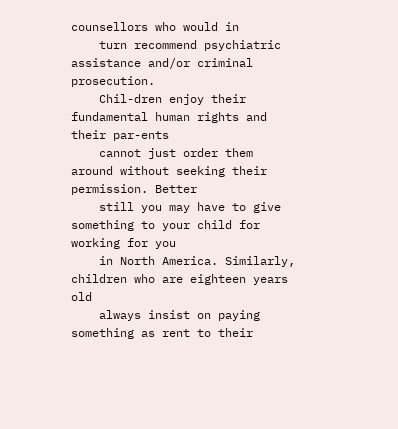counsellors who would in
    turn recommend psychiatric assistance and/or criminal prosecution.
    Chil-dren enjoy their fundamental human rights and their par-ents
    cannot just order them around without seeking their permission. Better
    still you may have to give something to your child for working for you
    in North America. Similarly, children who are eighteen years old
    always insist on paying something as rent to their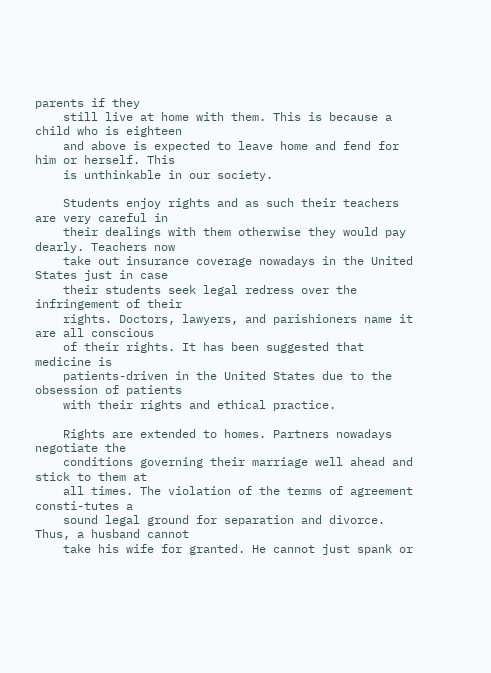parents if they
    still live at home with them. This is because a child who is eighteen
    and above is expected to leave home and fend for him or herself. This
    is unthinkable in our society.

    Students enjoy rights and as such their teachers are very careful in
    their dealings with them otherwise they would pay dearly. Teachers now
    take out insurance coverage nowadays in the United States just in case
    their students seek legal redress over the infringement of their
    rights. Doctors, lawyers, and parishioners name it are all conscious
    of their rights. It has been suggested that medicine is
    patients-driven in the United States due to the obsession of patients
    with their rights and ethical practice.

    Rights are extended to homes. Partners nowadays negotiate the
    conditions governing their marriage well ahead and stick to them at
    all times. The violation of the terms of agreement consti-tutes a
    sound legal ground for separation and divorce. Thus, a husband cannot
    take his wife for granted. He cannot just spank or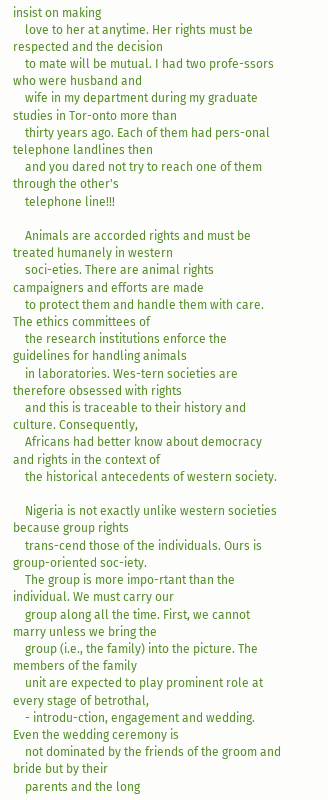insist on making
    love to her at anytime. Her rights must be respected and the decision
    to mate will be mutual. I had two profe-ssors who were husband and
    wife in my department during my graduate studies in Tor-onto more than
    thirty years ago. Each of them had pers-onal telephone landlines then
    and you dared not try to reach one of them through the other's
    telephone line!!!

    Animals are accorded rights and must be treated humanely in western
    soci-eties. There are animal rights campaigners and efforts are made
    to protect them and handle them with care. The ethics committees of
    the research institutions enforce the guidelines for handling animals
    in laboratories. Wes-tern societies are therefore obsessed with rights
    and this is traceable to their history and culture. Consequently,
    Africans had better know about democracy and rights in the context of
    the historical antecedents of western society.

    Nigeria is not exactly unlike western societies because group rights
    trans-cend those of the individuals. Ours is group-oriented soc-iety.
    The group is more impo-rtant than the individual. We must carry our
    group along all the time. First, we cannot marry unless we bring the
    group (i.e., the family) into the picture. The members of the family
    unit are expected to play prominent role at every stage of betrothal,
    - introdu-ction, engagement and wedding. Even the wedding ceremony is
    not dominated by the friends of the groom and bride but by their
    parents and the long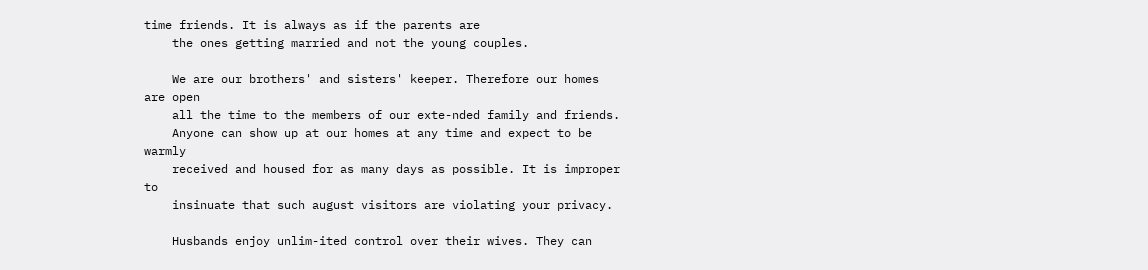time friends. It is always as if the parents are
    the ones getting married and not the young couples.

    We are our brothers' and sisters' keeper. Therefore our homes are open
    all the time to the members of our exte-nded family and friends.
    Anyone can show up at our homes at any time and expect to be warmly
    received and housed for as many days as possible. It is improper to
    insinuate that such august visitors are violating your privacy.

    Husbands enjoy unlim-ited control over their wives. They can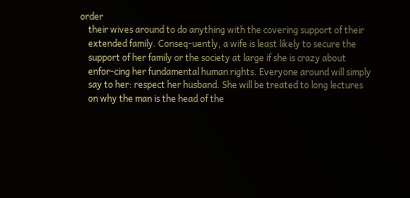order
    their wives around to do anything with the covering support of their
    extended family. Conseq-uently, a wife is least likely to secure the
    support of her family or the society at large if she is crazy about
    enfor-cing her fundamental human rights. Everyone around will simply
    say to her: respect her husband. She will be treated to long lectures
    on why the man is the head of the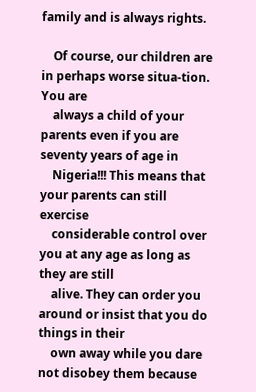family and is always rights.

    Of course, our children are in perhaps worse situa-tion. You are
    always a child of your parents even if you are seventy years of age in
    Nigeria!!! This means that your parents can still exercise
    considerable control over you at any age as long as they are still
    alive. They can order you around or insist that you do things in their
    own away while you dare not disobey them because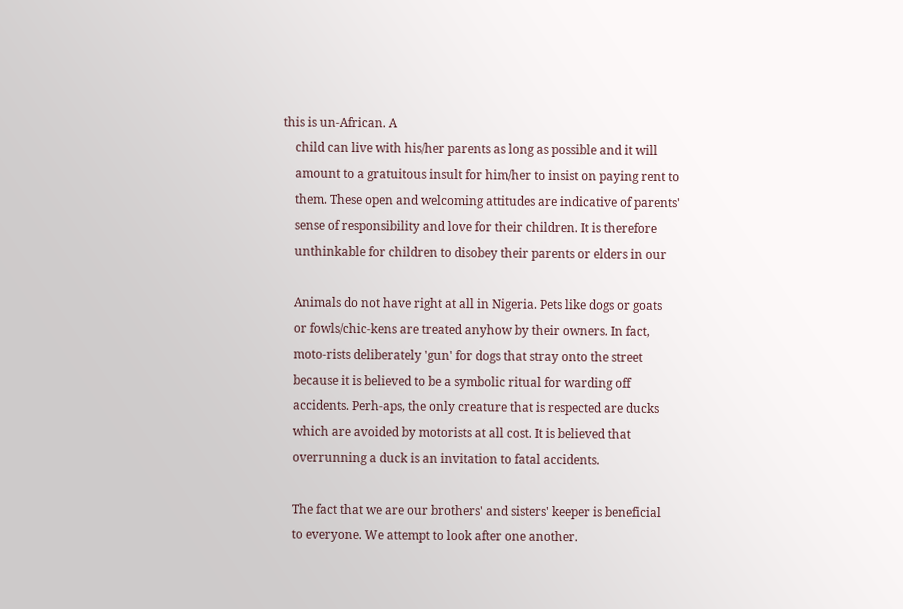this is un-African. A
    child can live with his/her parents as long as possible and it will
    amount to a gratuitous insult for him/her to insist on paying rent to
    them. These open and welcoming attitudes are indicative of parents'
    sense of responsibility and love for their children. It is therefore
    unthinkable for children to disobey their parents or elders in our

    Animals do not have right at all in Nigeria. Pets like dogs or goats
    or fowls/chic-kens are treated anyhow by their owners. In fact,
    moto-rists deliberately 'gun' for dogs that stray onto the street
    because it is believed to be a symbolic ritual for warding off
    accidents. Perh-aps, the only creature that is respected are ducks
    which are avoided by motorists at all cost. It is believed that
    overrunning a duck is an invitation to fatal accidents.

    The fact that we are our brothers' and sisters' keeper is beneficial
    to everyone. We attempt to look after one another.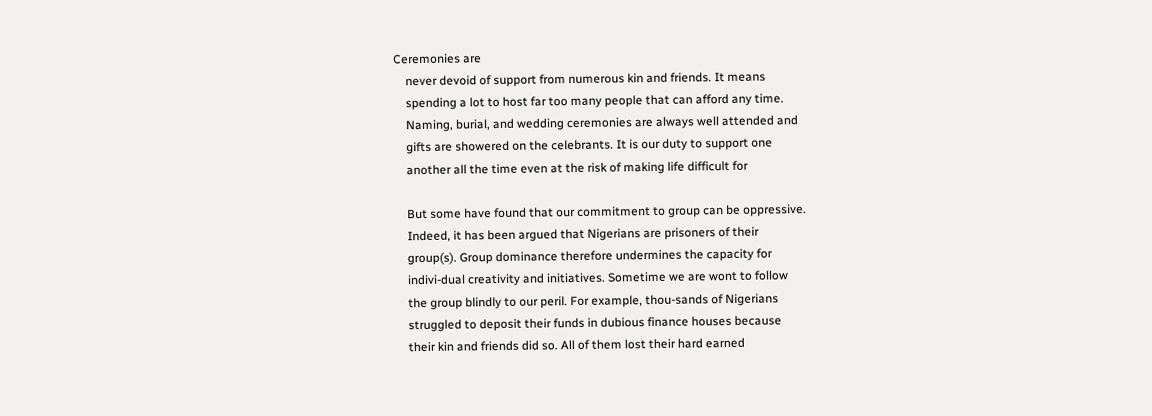Ceremonies are
    never devoid of support from numerous kin and friends. It means
    spending a lot to host far too many people that can afford any time.
    Naming, burial, and wedding ceremonies are always well attended and
    gifts are showered on the celebrants. It is our duty to support one
    another all the time even at the risk of making life difficult for

    But some have found that our commitment to group can be oppressive.
    Indeed, it has been argued that Nigerians are prisoners of their
    group(s). Group dominance therefore undermines the capacity for
    indivi-dual creativity and initiatives. Sometime we are wont to follow
    the group blindly to our peril. For example, thou-sands of Nigerians
    struggled to deposit their funds in dubious finance houses because
    their kin and friends did so. All of them lost their hard earned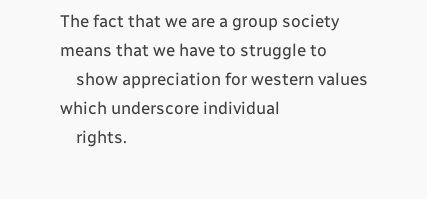The fact that we are a group society means that we have to struggle to
    show appreciation for western values which underscore individual
    rights.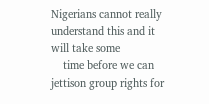Nigerians cannot really understand this and it will take some
    time before we can jettison group rights for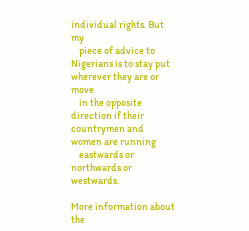individual rights. But my
    piece of advice to Nigerians is to stay put wherever they are or move
    in the opposite direction if their countrymen and women are running
    eastwards or northwards or westwards.

More information about the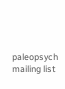paleopsych mailing list